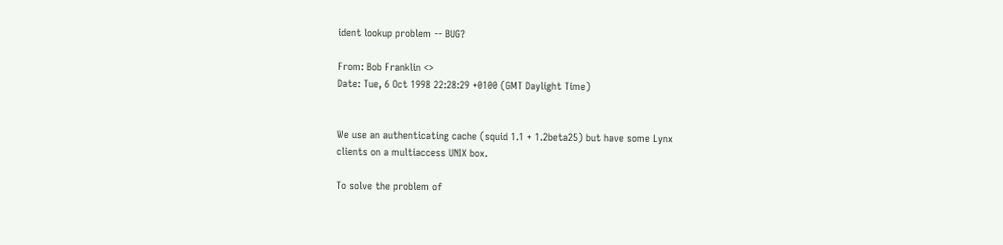ident lookup problem -- BUG?

From: Bob Franklin <>
Date: Tue, 6 Oct 1998 22:28:29 +0100 (GMT Daylight Time)


We use an authenticating cache (squid 1.1 + 1.2beta25) but have some Lynx
clients on a multiaccess UNIX box.

To solve the problem of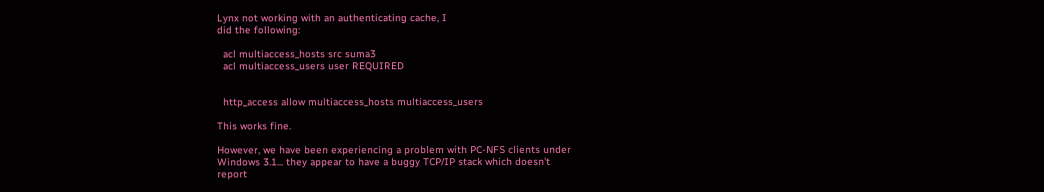Lynx not working with an authenticating cache, I
did the following:

  acl multiaccess_hosts src suma3
  acl multiaccess_users user REQUIRED


  http_access allow multiaccess_hosts multiaccess_users

This works fine.

However, we have been experiencing a problem with PC-NFS clients under
Windows 3.1... they appear to have a buggy TCP/IP stack which doesn't
report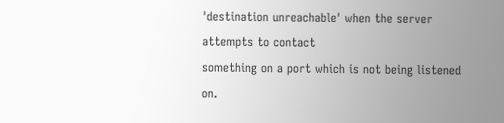'destination unreachable' when the server attempts to contact
something on a port which is not being listened on.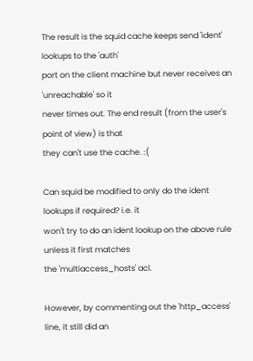The result is the squid cache keeps send 'ident' lookups to the 'auth'
port on the client machine but never receives an 'unreachable' so it
never times out. The end result (from the user's point of view) is that
they can't use the cache. :(

Can squid be modified to only do the ident lookups if required? i.e. it
won't try to do an ident lookup on the above rule unless it first matches
the 'multiaccess_hosts' acl.

However, by commenting out the 'http_access' line, it still did an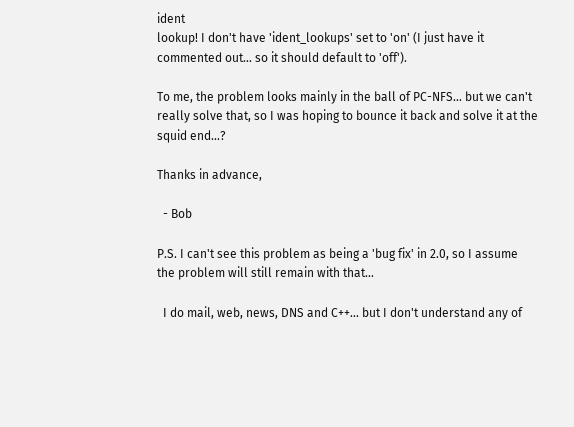ident
lookup! I don't have 'ident_lookups' set to 'on' (I just have it
commented out... so it should default to 'off').

To me, the problem looks mainly in the ball of PC-NFS... but we can't
really solve that, so I was hoping to bounce it back and solve it at the
squid end...?

Thanks in advance,

  - Bob

P.S. I can't see this problem as being a 'bug fix' in 2.0, so I assume
the problem will still remain with that...

  I do mail, web, news, DNS and C++... but I don't understand any of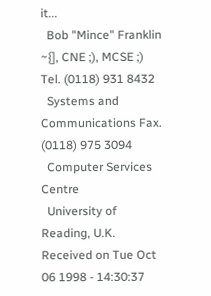it...
  Bob "Mince" Franklin ~{], CNE ;), MCSE ;) Tel. (0118) 931 8432
  Systems and Communications Fax. (0118) 975 3094
  Computer Services Centre
  University of Reading, U.K.
Received on Tue Oct 06 1998 - 14:30:37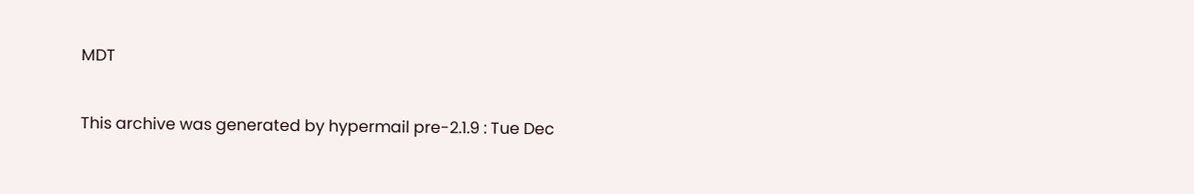MDT

This archive was generated by hypermail pre-2.1.9 : Tue Dec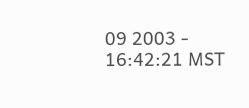09 2003 - 16:42:21 MST